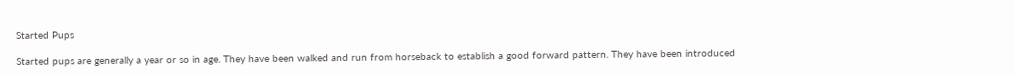Started Pups

Started pups are generally a year or so in age. They have been walked and run from horseback to establish a good forward pattern. They have been introduced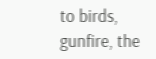to birds, gunfire, the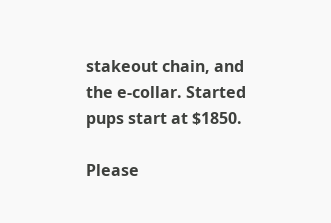stakeout chain, and the e-collar. Started pups start at $1850.

Please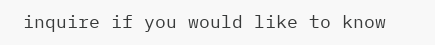inquire if you would like to know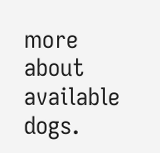more about available dogs.